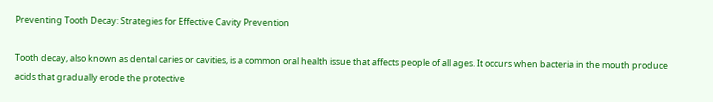Preventing Tooth Decay: Strategies for Effective Cavity Prevention

Tooth decay, also known as dental caries or cavities, is a common oral health issue that affects people of all ages. It occurs when bacteria in the mouth produce acids that gradually erode the protective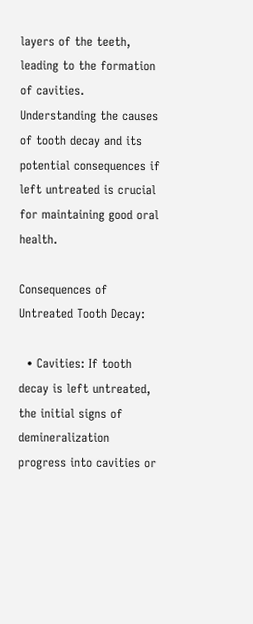layers of the teeth, leading to the formation of cavities. Understanding the causes of tooth decay and its potential consequences if left untreated is crucial for maintaining good oral health.

Consequences of Untreated Tooth Decay:

  • Cavities: If tooth decay is left untreated, the initial signs of demineralization progress into cavities or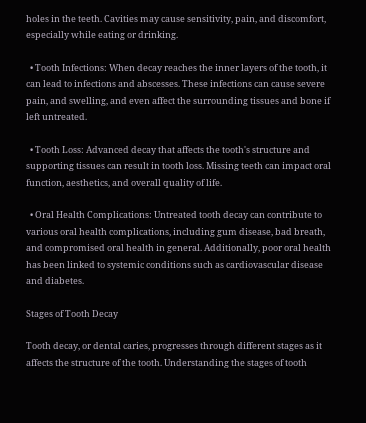holes in the teeth. Cavities may cause sensitivity, pain, and discomfort, especially while eating or drinking.

  • Tooth Infections: When decay reaches the inner layers of the tooth, it can lead to infections and abscesses. These infections can cause severe pain, and swelling, and even affect the surrounding tissues and bone if left untreated.

  • Tooth Loss: Advanced decay that affects the tooth's structure and supporting tissues can result in tooth loss. Missing teeth can impact oral function, aesthetics, and overall quality of life.

  • Oral Health Complications: Untreated tooth decay can contribute to various oral health complications, including gum disease, bad breath, and compromised oral health in general. Additionally, poor oral health has been linked to systemic conditions such as cardiovascular disease and diabetes.

Stages of Tooth Decay

Tooth decay, or dental caries, progresses through different stages as it affects the structure of the tooth. Understanding the stages of tooth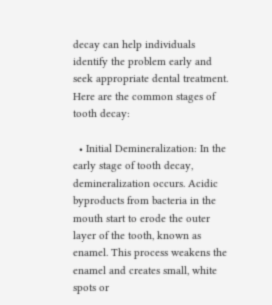decay can help individuals identify the problem early and seek appropriate dental treatment. Here are the common stages of tooth decay:

  • Initial Demineralization: In the early stage of tooth decay, demineralization occurs. Acidic byproducts from bacteria in the mouth start to erode the outer layer of the tooth, known as enamel. This process weakens the enamel and creates small, white spots or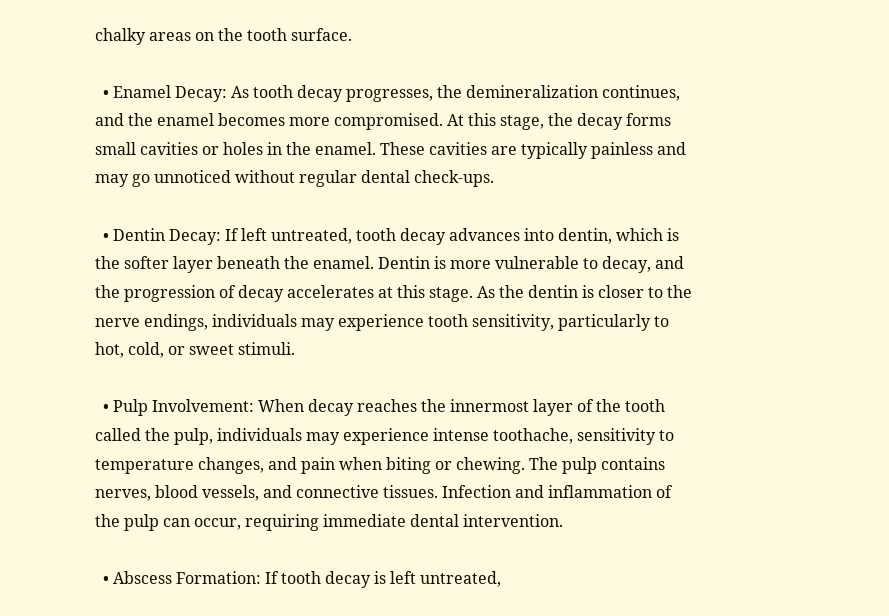chalky areas on the tooth surface.

  • Enamel Decay: As tooth decay progresses, the demineralization continues, and the enamel becomes more compromised. At this stage, the decay forms small cavities or holes in the enamel. These cavities are typically painless and may go unnoticed without regular dental check-ups.

  • Dentin Decay: If left untreated, tooth decay advances into dentin, which is the softer layer beneath the enamel. Dentin is more vulnerable to decay, and the progression of decay accelerates at this stage. As the dentin is closer to the nerve endings, individuals may experience tooth sensitivity, particularly to hot, cold, or sweet stimuli.

  • Pulp Involvement: When decay reaches the innermost layer of the tooth called the pulp, individuals may experience intense toothache, sensitivity to temperature changes, and pain when biting or chewing. The pulp contains nerves, blood vessels, and connective tissues. Infection and inflammation of the pulp can occur, requiring immediate dental intervention.

  • Abscess Formation: If tooth decay is left untreated,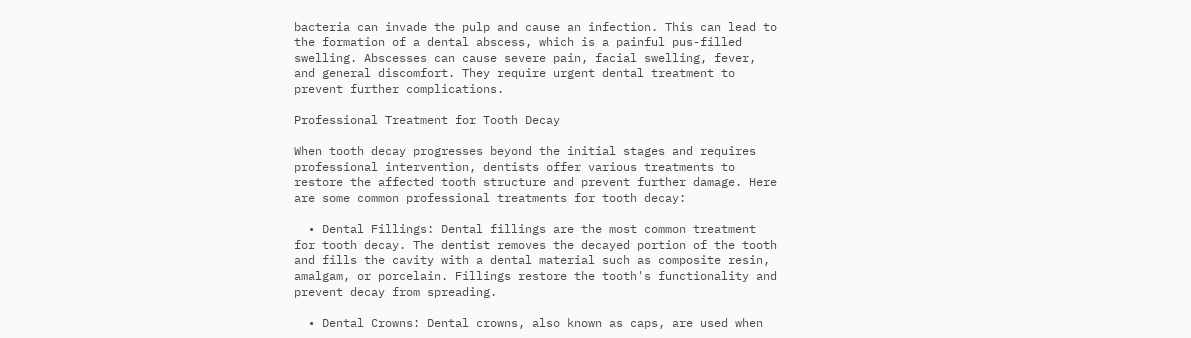bacteria can invade the pulp and cause an infection. This can lead to the formation of a dental abscess, which is a painful pus-filled swelling. Abscesses can cause severe pain, facial swelling, fever, and general discomfort. They require urgent dental treatment to prevent further complications.

Professional Treatment for Tooth Decay

When tooth decay progresses beyond the initial stages and requires professional intervention, dentists offer various treatments to restore the affected tooth structure and prevent further damage. Here are some common professional treatments for tooth decay:

  • Dental Fillings: Dental fillings are the most common treatment for tooth decay. The dentist removes the decayed portion of the tooth and fills the cavity with a dental material such as composite resin, amalgam, or porcelain. Fillings restore the tooth's functionality and prevent decay from spreading.

  • Dental Crowns: Dental crowns, also known as caps, are used when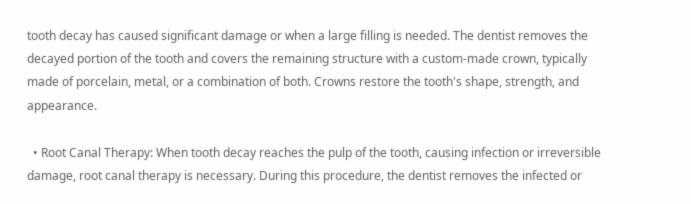tooth decay has caused significant damage or when a large filling is needed. The dentist removes the decayed portion of the tooth and covers the remaining structure with a custom-made crown, typically made of porcelain, metal, or a combination of both. Crowns restore the tooth's shape, strength, and appearance.

  • Root Canal Therapy: When tooth decay reaches the pulp of the tooth, causing infection or irreversible damage, root canal therapy is necessary. During this procedure, the dentist removes the infected or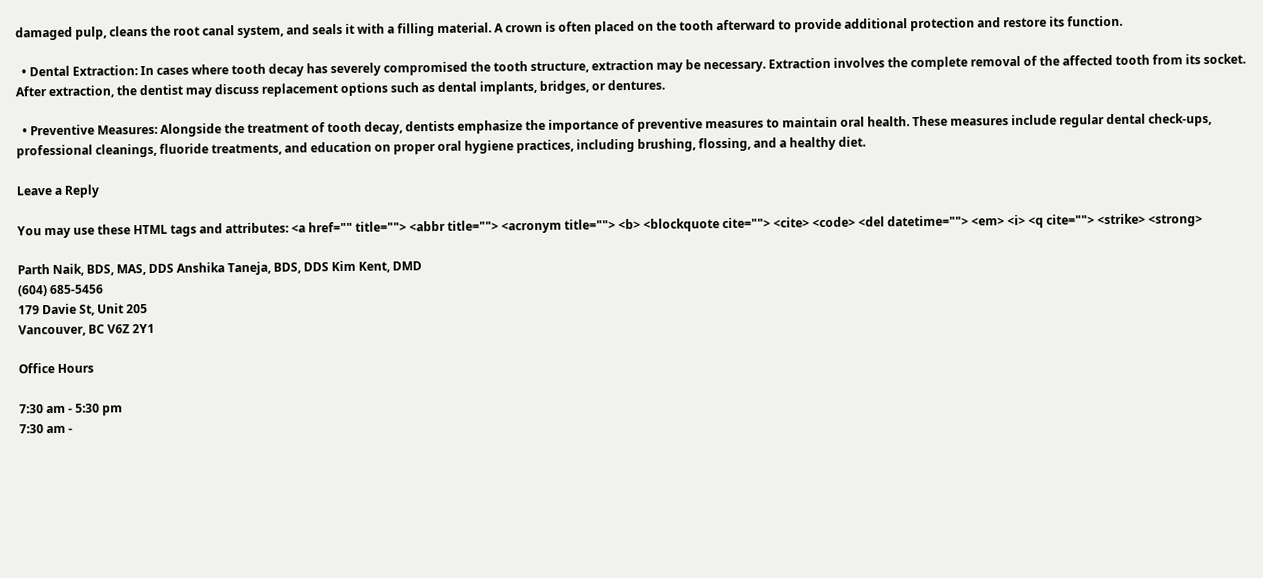damaged pulp, cleans the root canal system, and seals it with a filling material. A crown is often placed on the tooth afterward to provide additional protection and restore its function.

  • Dental Extraction: In cases where tooth decay has severely compromised the tooth structure, extraction may be necessary. Extraction involves the complete removal of the affected tooth from its socket. After extraction, the dentist may discuss replacement options such as dental implants, bridges, or dentures.

  • Preventive Measures: Alongside the treatment of tooth decay, dentists emphasize the importance of preventive measures to maintain oral health. These measures include regular dental check-ups, professional cleanings, fluoride treatments, and education on proper oral hygiene practices, including brushing, flossing, and a healthy diet.

Leave a Reply

You may use these HTML tags and attributes: <a href="" title=""> <abbr title=""> <acronym title=""> <b> <blockquote cite=""> <cite> <code> <del datetime=""> <em> <i> <q cite=""> <strike> <strong>

Parth Naik, BDS, MAS, DDS Anshika Taneja, BDS, DDS Kim Kent, DMD
(604) 685-5456
179 Davie St, Unit 205
Vancouver, BC V6Z 2Y1

Office Hours

7:30 am - 5:30 pm
7:30 am -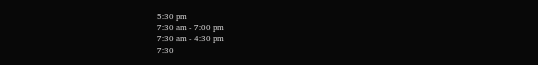5:30 pm
7:30 am - 7:00 pm
7:30 am - 4:30 pm
7:30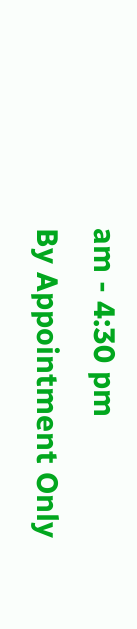am - 4:30 pm
By Appointment Only